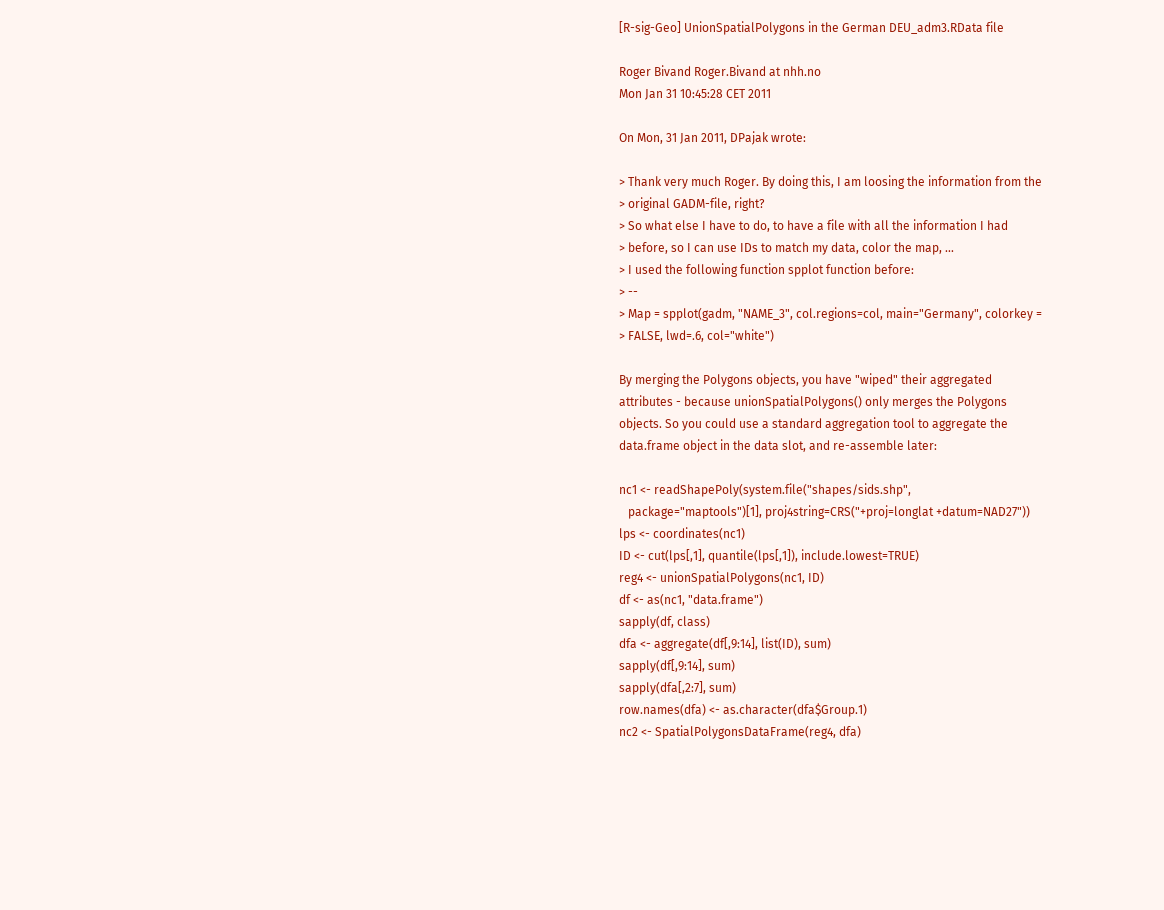[R-sig-Geo] UnionSpatialPolygons in the German DEU_adm3.RData file

Roger Bivand Roger.Bivand at nhh.no
Mon Jan 31 10:45:28 CET 2011

On Mon, 31 Jan 2011, DPajak wrote:

> Thank very much Roger. By doing this, I am loosing the information from the
> original GADM-file, right?
> So what else I have to do, to have a file with all the information I had
> before, so I can use IDs to match my data, color the map, ...
> I used the following function spplot function before:
> --
> Map = spplot(gadm, "NAME_3", col.regions=col, main="Germany", colorkey =
> FALSE, lwd=.6, col="white")

By merging the Polygons objects, you have "wiped" their aggregated
attributes - because unionSpatialPolygons() only merges the Polygons
objects. So you could use a standard aggregation tool to aggregate the
data.frame object in the data slot, and re-assemble later:

nc1 <- readShapePoly(system.file("shapes/sids.shp",
   package="maptools")[1], proj4string=CRS("+proj=longlat +datum=NAD27"))
lps <- coordinates(nc1)
ID <- cut(lps[,1], quantile(lps[,1]), include.lowest=TRUE)
reg4 <- unionSpatialPolygons(nc1, ID)
df <- as(nc1, "data.frame")
sapply(df, class)
dfa <- aggregate(df[,9:14], list(ID), sum)
sapply(df[,9:14], sum)
sapply(dfa[,2:7], sum)
row.names(dfa) <- as.character(dfa$Group.1)
nc2 <- SpatialPolygonsDataFrame(reg4, dfa)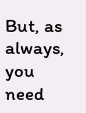But, as always, you need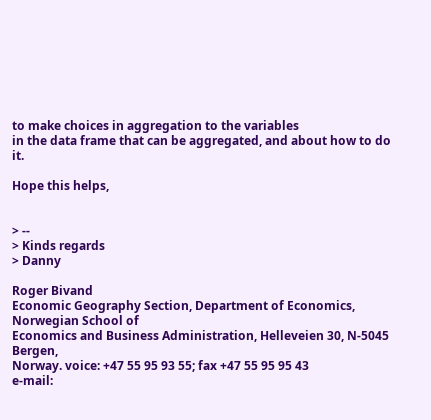to make choices in aggregation to the variables
in the data frame that can be aggregated, and about how to do it.

Hope this helps,


> --
> Kinds regards
> Danny

Roger Bivand
Economic Geography Section, Department of Economics, Norwegian School of
Economics and Business Administration, Helleveien 30, N-5045 Bergen,
Norway. voice: +47 55 95 93 55; fax +47 55 95 95 43
e-mail: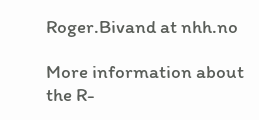Roger.Bivand at nhh.no

More information about the R-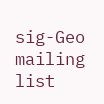sig-Geo mailing list